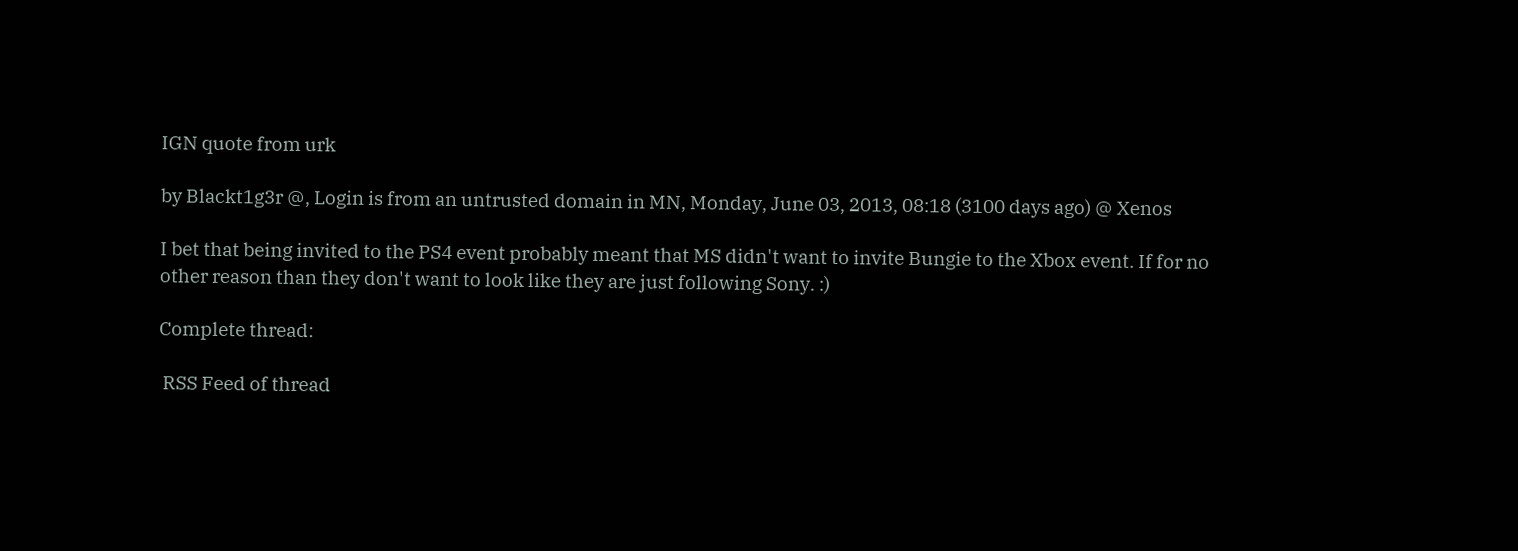IGN quote from urk

by Blackt1g3r @, Login is from an untrusted domain in MN, Monday, June 03, 2013, 08:18 (3100 days ago) @ Xenos

I bet that being invited to the PS4 event probably meant that MS didn't want to invite Bungie to the Xbox event. If for no other reason than they don't want to look like they are just following Sony. :)

Complete thread:

 RSS Feed of thread